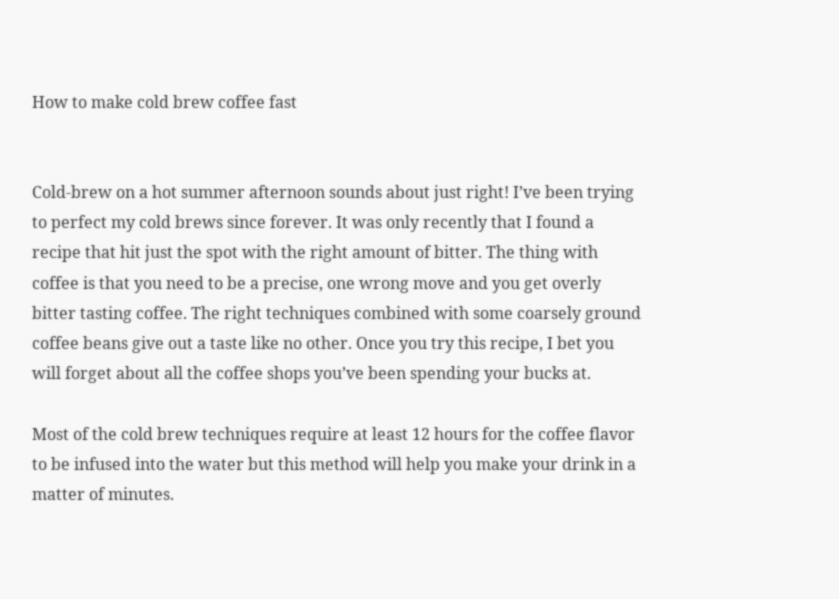How to make cold brew coffee fast


Cold-brew on a hot summer afternoon sounds about just right! I’ve been trying to perfect my cold brews since forever. It was only recently that I found a recipe that hit just the spot with the right amount of bitter. The thing with coffee is that you need to be a precise, one wrong move and you get overly bitter tasting coffee. The right techniques combined with some coarsely ground coffee beans give out a taste like no other. Once you try this recipe, I bet you will forget about all the coffee shops you’ve been spending your bucks at.

Most of the cold brew techniques require at least 12 hours for the coffee flavor to be infused into the water but this method will help you make your drink in a matter of minutes.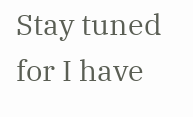Stay tuned for I have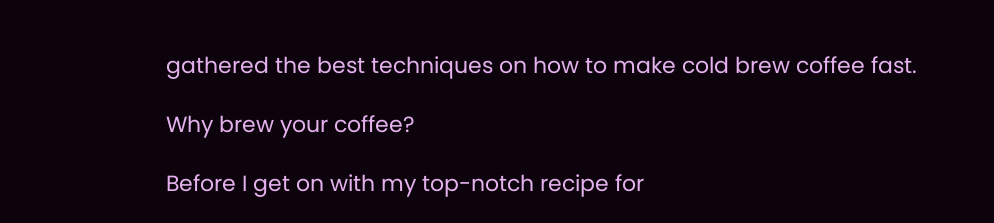gathered the best techniques on how to make cold brew coffee fast.

Why brew your coffee?

Before I get on with my top-notch recipe for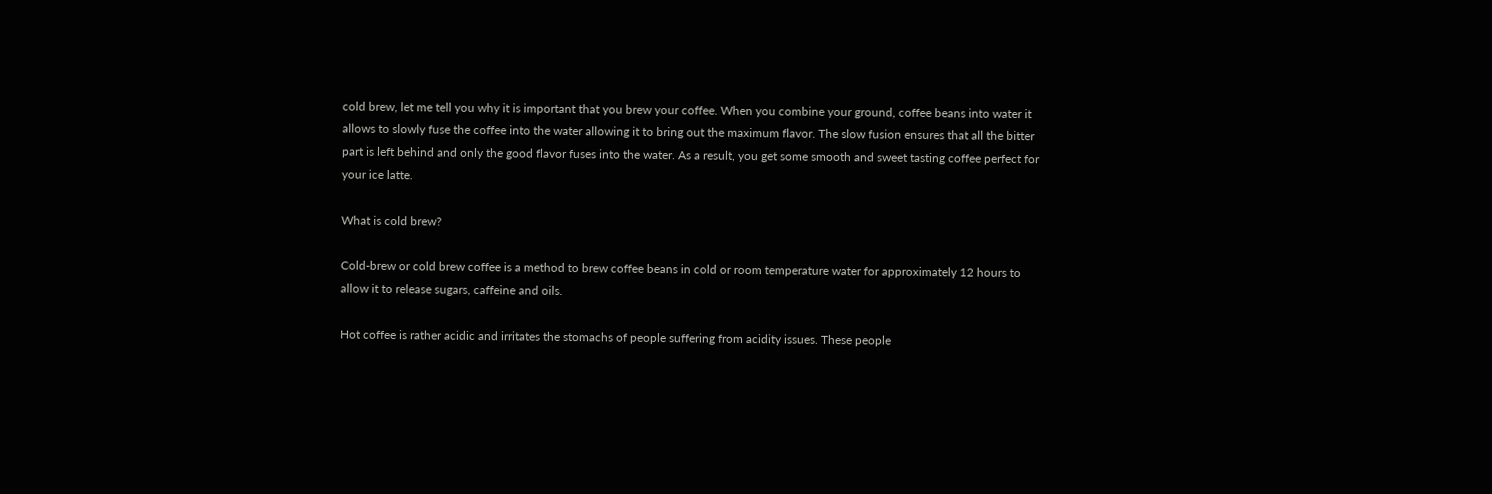cold brew, let me tell you why it is important that you brew your coffee. When you combine your ground, coffee beans into water it allows to slowly fuse the coffee into the water allowing it to bring out the maximum flavor. The slow fusion ensures that all the bitter part is left behind and only the good flavor fuses into the water. As a result, you get some smooth and sweet tasting coffee perfect for your ice latte.

What is cold brew?

Cold-brew or cold brew coffee is a method to brew coffee beans in cold or room temperature water for approximately 12 hours to allow it to release sugars, caffeine and oils.

Hot coffee is rather acidic and irritates the stomachs of people suffering from acidity issues. These people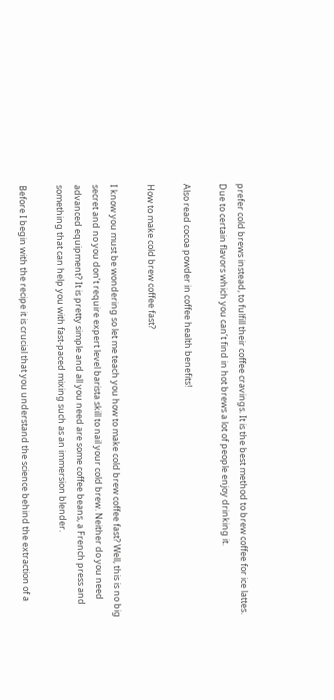prefer cold brews instead, to fulfill their coffee cravings. It is the best method to brew coffee for ice lattes. Due to certain flavors which you can’t find in hot brews a lot of people enjoy drinking it.

Also read cocoa powder in coffee health benefits!

How to make cold brew coffee fast?

I know you must be wondering so let me teach you how to make cold brew coffee fast? Well, this is no big secret and no you don’t require expert level barista skill to nail your cold brew. Neither do you need advanced equipment? It is pretty simple and all you need are some coffee beans, a French press and something that can help you with fast-paced mixing such as an immersion blender.

Before I begin with the recipe it is crucial that you understand the science behind the extraction of a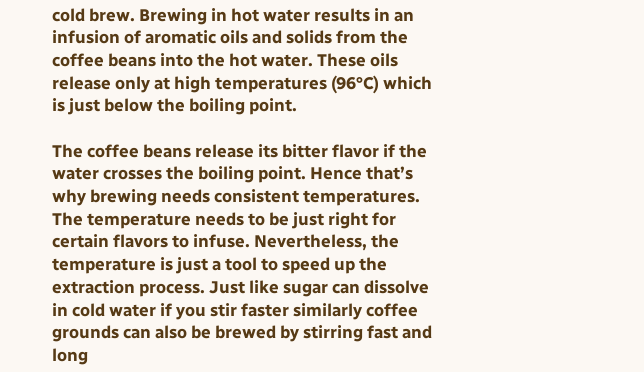cold brew. Brewing in hot water results in an infusion of aromatic oils and solids from the coffee beans into the hot water. These oils release only at high temperatures (96°C) which is just below the boiling point.

The coffee beans release its bitter flavor if the water crosses the boiling point. Hence that’s why brewing needs consistent temperatures. The temperature needs to be just right for certain flavors to infuse. Nevertheless, the temperature is just a tool to speed up the extraction process. Just like sugar can dissolve in cold water if you stir faster similarly coffee grounds can also be brewed by stirring fast and long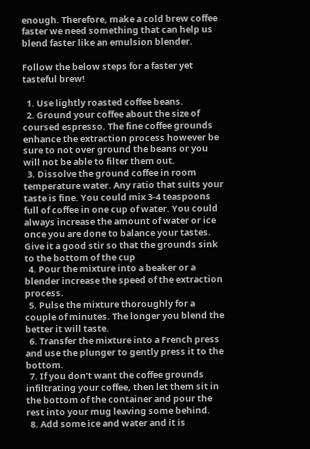enough. Therefore, make a cold brew coffee faster we need something that can help us blend faster like an emulsion blender.

Follow the below steps for a faster yet tasteful brew!

  1. Use lightly roasted coffee beans.
  2. Ground your coffee about the size of coursed espresso. The fine coffee grounds enhance the extraction process however be sure to not over ground the beans or you will not be able to filter them out.
  3. Dissolve the ground coffee in room temperature water. Any ratio that suits your taste is fine. You could mix 3-4 teaspoons full of coffee in one cup of water. You could always increase the amount of water or ice once you are done to balance your tastes. Give it a good stir so that the grounds sink to the bottom of the cup
  4. Pour the mixture into a beaker or a blender increase the speed of the extraction process.
  5. Pulse the mixture thoroughly for a couple of minutes. The longer you blend the better it will taste.
  6. Transfer the mixture into a French press and use the plunger to gently press it to the bottom.
  7. If you don’t want the coffee grounds infiltrating your coffee, then let them sit in the bottom of the container and pour the rest into your mug leaving some behind.
  8. Add some ice and water and it is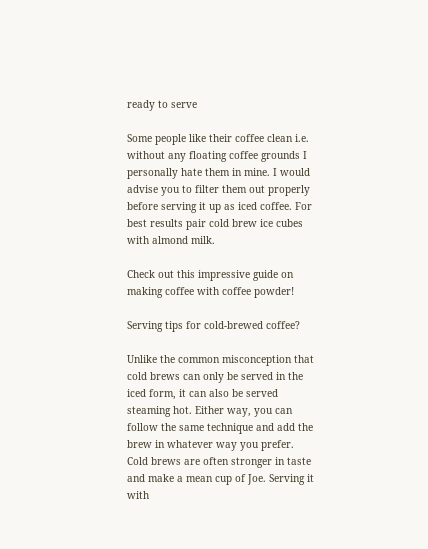ready to serve

Some people like their coffee clean i.e. without any floating coffee grounds I personally hate them in mine. I would advise you to filter them out properly before serving it up as iced coffee. For best results pair cold brew ice cubes with almond milk.

Check out this impressive guide on making coffee with coffee powder!

Serving tips for cold-brewed coffee?

Unlike the common misconception that cold brews can only be served in the iced form, it can also be served steaming hot. Either way, you can follow the same technique and add the brew in whatever way you prefer. Cold brews are often stronger in taste and make a mean cup of Joe. Serving it with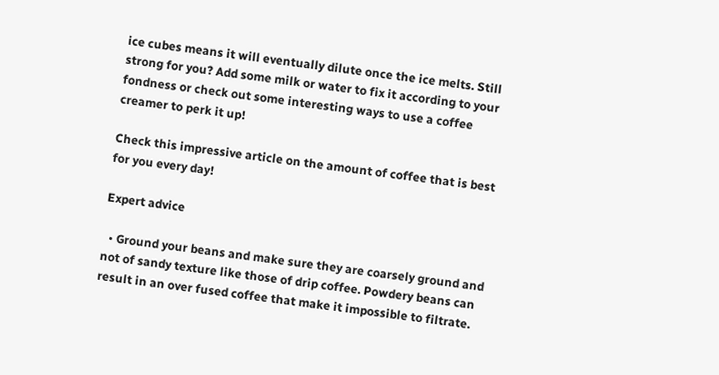ice cubes means it will eventually dilute once the ice melts. Still strong for you? Add some milk or water to fix it according to your fondness or check out some interesting ways to use a coffee creamer to perk it up!

Check this impressive article on the amount of coffee that is best for you every day!

Expert advice

  • Ground your beans and make sure they are coarsely ground and not of sandy texture like those of drip coffee. Powdery beans can result in an over fused coffee that make it impossible to filtrate.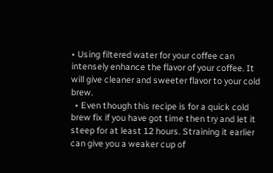• Using filtered water for your coffee can intensely enhance the flavor of your coffee. It will give cleaner and sweeter flavor to your cold brew.
  • Even though this recipe is for a quick cold brew fix if you have got time then try and let it steep for at least 12 hours. Straining it earlier can give you a weaker cup of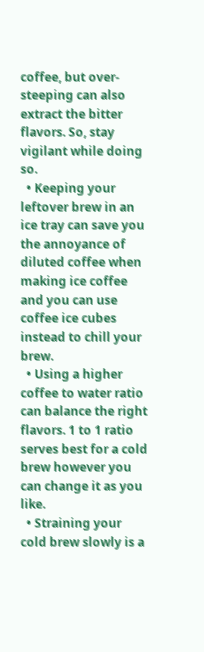coffee, but over-steeping can also extract the bitter flavors. So, stay vigilant while doing so.
  • Keeping your leftover brew in an ice tray can save you the annoyance of diluted coffee when making ice coffee and you can use coffee ice cubes instead to chill your brew.
  • Using a higher coffee to water ratio can balance the right flavors. 1 to 1 ratio serves best for a cold brew however you can change it as you like.
  • Straining your cold brew slowly is a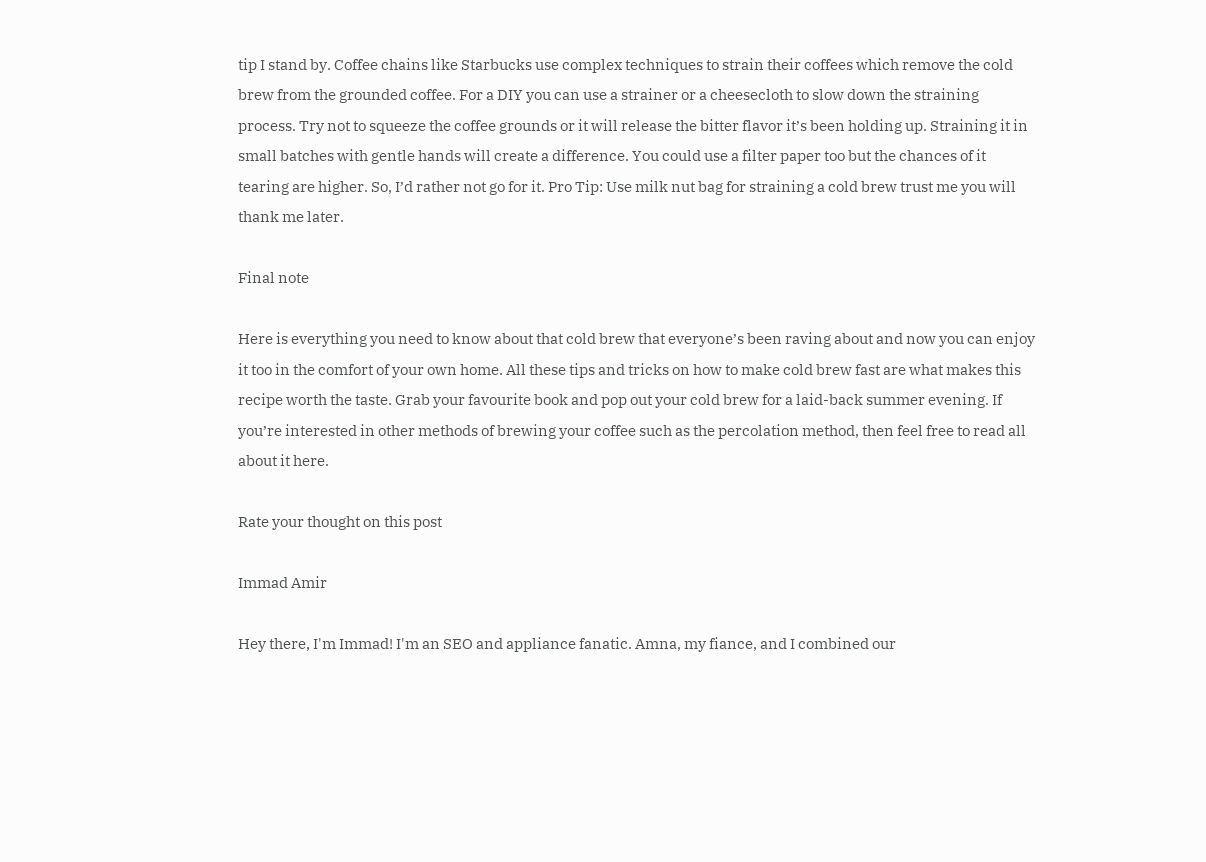tip I stand by. Coffee chains like Starbucks use complex techniques to strain their coffees which remove the cold brew from the grounded coffee. For a DIY you can use a strainer or a cheesecloth to slow down the straining process. Try not to squeeze the coffee grounds or it will release the bitter flavor it’s been holding up. Straining it in small batches with gentle hands will create a difference. You could use a filter paper too but the chances of it tearing are higher. So, I’d rather not go for it. Pro Tip: Use milk nut bag for straining a cold brew trust me you will thank me later.

Final note

Here is everything you need to know about that cold brew that everyone’s been raving about and now you can enjoy it too in the comfort of your own home. All these tips and tricks on how to make cold brew fast are what makes this recipe worth the taste. Grab your favourite book and pop out your cold brew for a laid-back summer evening. If you’re interested in other methods of brewing your coffee such as the percolation method, then feel free to read all about it here.

Rate your thought on this post

Immad Amir

Hey there, I'm Immad! I'm an SEO and appliance fanatic. Amna, my fiance, and I combined our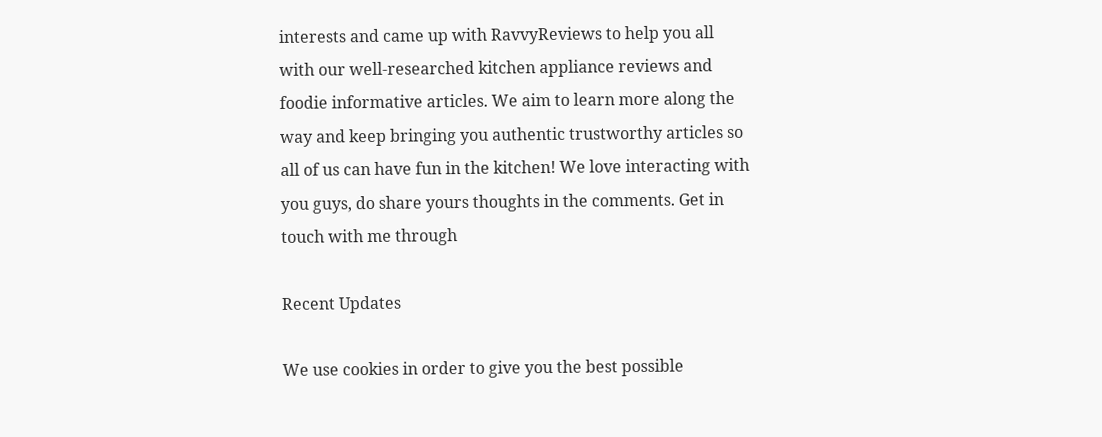interests and came up with RavvyReviews to help you all with our well-researched kitchen appliance reviews and foodie informative articles. We aim to learn more along the way and keep bringing you authentic trustworthy articles so all of us can have fun in the kitchen! We love interacting with you guys, do share yours thoughts in the comments. Get in touch with me through

Recent Updates

We use cookies in order to give you the best possible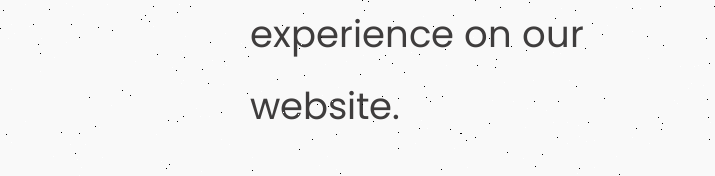experience on our website.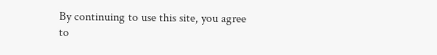By continuing to use this site, you agree to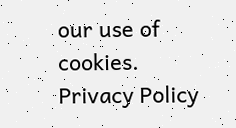our use of cookies.
Privacy Policy